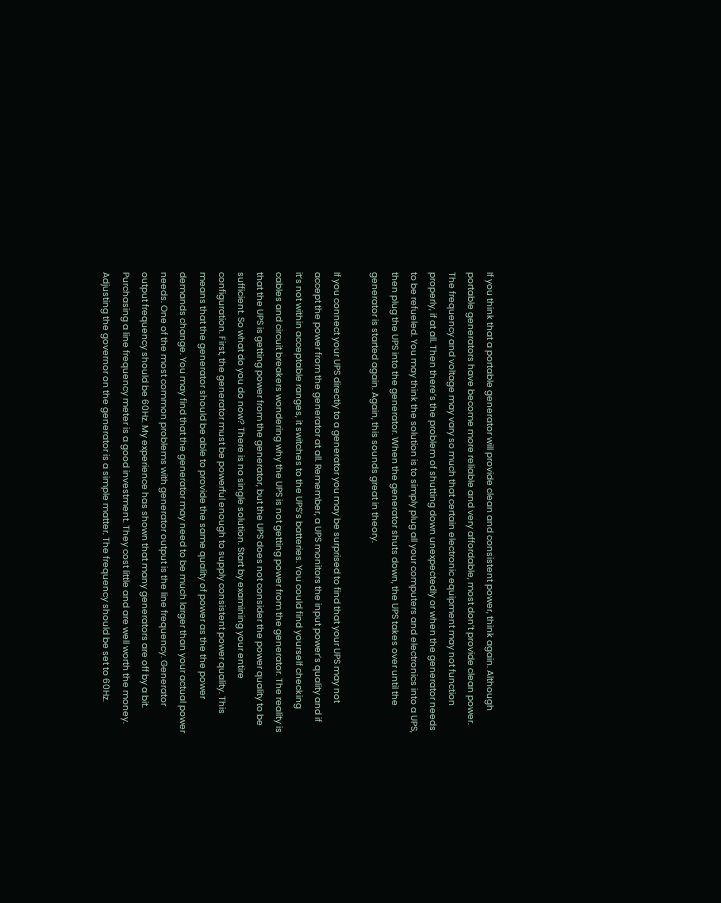If you think that a portable generator will provide clean and consistent power, think again. Although portable generators have become more reliable and very affordable, most don’t provide clean power. The frequency and voltage may vary so much that certain electronic equipment may not function properly, if at all. Then there’s the problem of shutting down unexpectedly or when the generator needs to be refueled. You may think the solution is to simply plug all your computers and electronics into a UPS, then plug the UPS into the generator. When the generator shuts down, the UPS takes over until the generator is started again. Again, this sounds great in theory.

If you connect your UPS directly to a generator you may be surprised to find that your UPS may not accept the power from the generator at all. Remember, a UPS monitors the input power’s quality and if it’s not within acceptable ranges, it switches to the UPS’s batteries. You could find yourself checking cables and circuit breakers wondering why the UPS is not getting power from the generator. The reality is that the UPS is getting power from the generator, but the UPS does not consider the power quality to be sufficient. So what do you do now? There is no single solution. Start by examining your entire configuration. First, the generator must be powerful enough to supply consistent power quality. This means that the generator should be able to provide the same quality of power as the the power demands change. You may find that the generator may need to be much larger than your actual power needs. One of the most common problems with generator output is the line frequency. Generator output frequency should be 60Hz. My experience has shown that many generators are off by a bit. Purchasing a line frequency meter is a good investment. They cost little and are well worth the money. Adjusting the governor on the generator is a simple matter. The frequency should be set to 60Hz.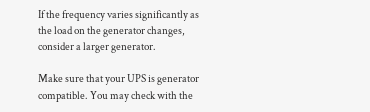If the frequency varies significantly as the load on the generator changes, consider a larger generator.

Make sure that your UPS is generator compatible. You may check with the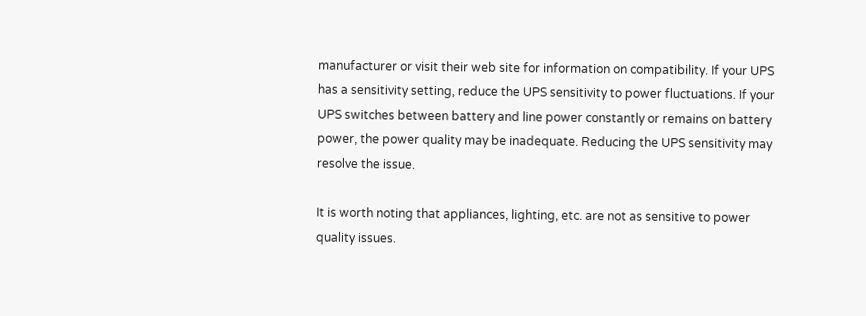manufacturer or visit their web site for information on compatibility. If your UPS has a sensitivity setting, reduce the UPS sensitivity to power fluctuations. If your UPS switches between battery and line power constantly or remains on battery power, the power quality may be inadequate. Reducing the UPS sensitivity may resolve the issue.

It is worth noting that appliances, lighting, etc. are not as sensitive to power quality issues.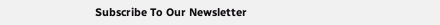Subscribe To Our Newsletter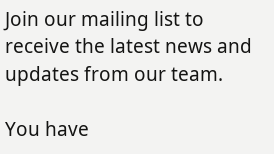Join our mailing list to receive the latest news and updates from our team.

You have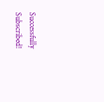Successfully Subscribed!